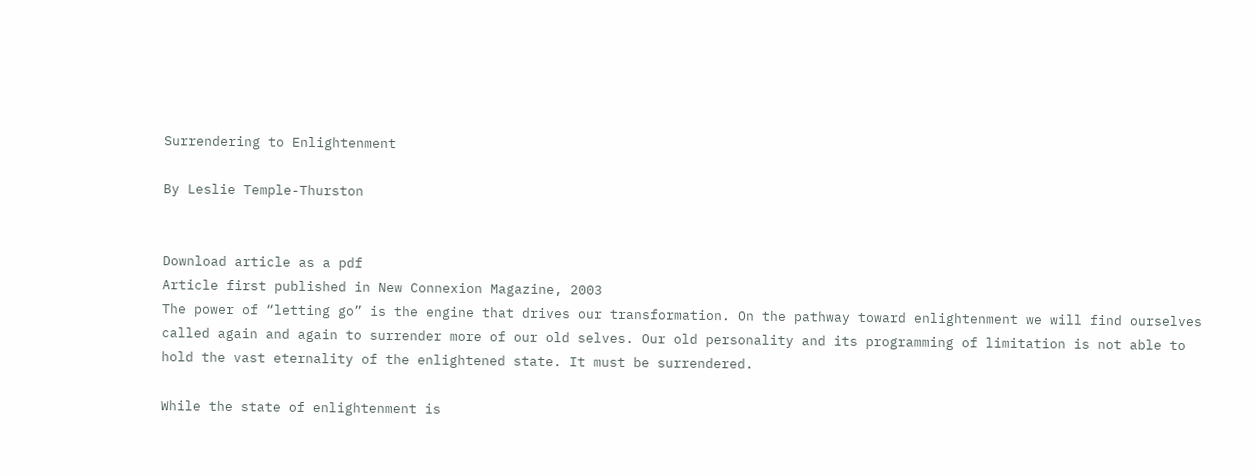Surrendering to Enlightenment

By Leslie Temple-Thurston


Download article as a pdf
Article first published in New Connexion Magazine, 2003
The power of “letting go” is the engine that drives our transformation. On the pathway toward enlightenment we will find ourselves called again and again to surrender more of our old selves. Our old personality and its programming of limitation is not able to hold the vast eternality of the enlightened state. It must be surrendered.

While the state of enlightenment is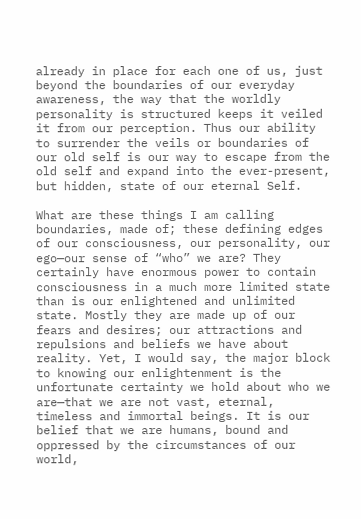already in place for each one of us, just beyond the boundaries of our everyday awareness, the way that the worldly personality is structured keeps it veiled it from our perception. Thus our ability to surrender the veils or boundaries of our old self is our way to escape from the old self and expand into the ever-present, but hidden, state of our eternal Self.

What are these things I am calling boundaries, made of; these defining edges of our consciousness, our personality, our ego—our sense of “who” we are? They certainly have enormous power to contain consciousness in a much more limited state than is our enlightened and unlimited state. Mostly they are made up of our fears and desires; our attractions and repulsions and beliefs we have about reality. Yet, I would say, the major block to knowing our enlightenment is the unfortunate certainty we hold about who we are—that we are not vast, eternal, timeless and immortal beings. It is our belief that we are humans, bound and oppressed by the circumstances of our world,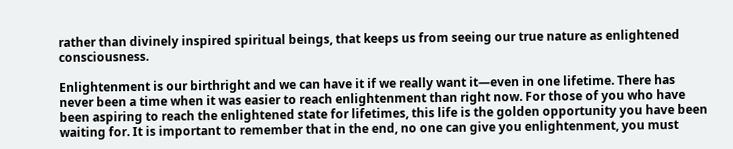rather than divinely inspired spiritual beings, that keeps us from seeing our true nature as enlightened consciousness.

Enlightenment is our birthright and we can have it if we really want it—even in one lifetime. There has never been a time when it was easier to reach enlightenment than right now. For those of you who have been aspiring to reach the enlightened state for lifetimes, this life is the golden opportunity you have been waiting for. It is important to remember that in the end, no one can give you enlightenment, you must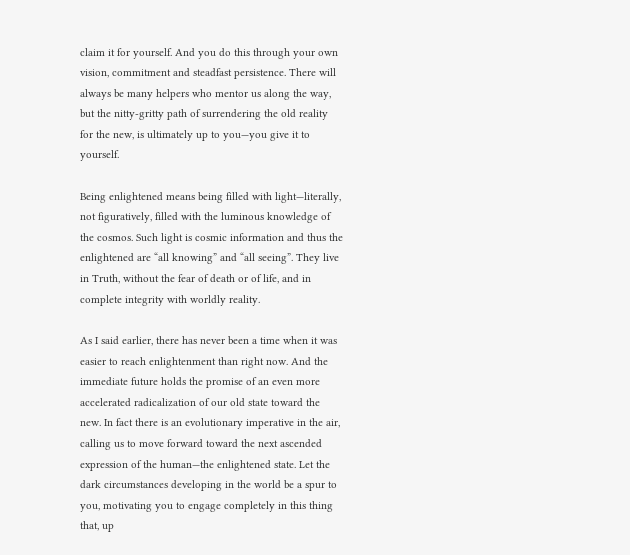claim it for yourself. And you do this through your own vision, commitment and steadfast persistence. There will always be many helpers who mentor us along the way, but the nitty-gritty path of surrendering the old reality for the new, is ultimately up to you—you give it to yourself.

Being enlightened means being filled with light—literally, not figuratively, filled with the luminous knowledge of the cosmos. Such light is cosmic information and thus the enlightened are “all knowing” and “all seeing”. They live in Truth, without the fear of death or of life, and in complete integrity with worldly reality.

As I said earlier, there has never been a time when it was easier to reach enlightenment than right now. And the immediate future holds the promise of an even more accelerated radicalization of our old state toward the new. In fact there is an evolutionary imperative in the air, calling us to move forward toward the next ascended expression of the human—the enlightened state. Let the dark circumstances developing in the world be a spur to you, motivating you to engage completely in this thing that, up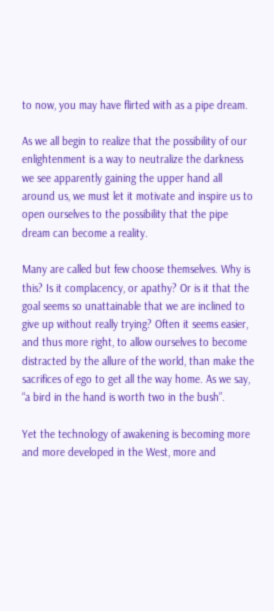to now, you may have flirted with as a pipe dream.

As we all begin to realize that the possibility of our enlightenment is a way to neutralize the darkness we see apparently gaining the upper hand all around us, we must let it motivate and inspire us to open ourselves to the possibility that the pipe dream can become a reality.

Many are called but few choose themselves. Why is this? Is it complacency, or apathy? Or is it that the goal seems so unattainable that we are inclined to give up without really trying? Often it seems easier, and thus more right, to allow ourselves to become distracted by the allure of the world, than make the sacrifices of ego to get all the way home. As we say, “a bird in the hand is worth two in the bush”.

Yet the technology of awakening is becoming more and more developed in the West, more and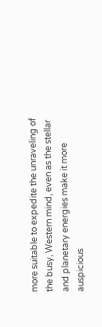more suitable to expedite the unraveling of the busy, Western mind, even as the stellar and planetary energies make it more auspicious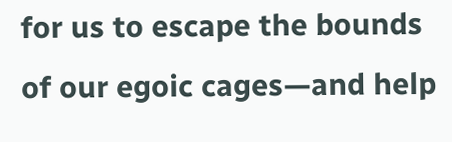for us to escape the bounds of our egoic cages—and help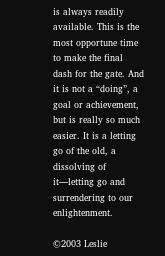is always readily available. This is the most opportune time to make the final dash for the gate. And it is not a “doing”, a goal or achievement, but is really so much easier. It is a letting go of the old, a dissolving of it—letting go and surrendering to our enlightenment.

©2003 Leslie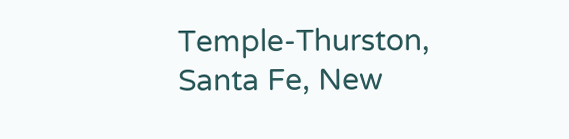Temple-Thurston, Santa Fe, New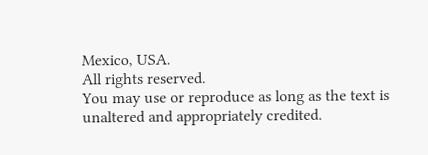Mexico, USA.
All rights reserved.
You may use or reproduce as long as the text is unaltered and appropriately credited.